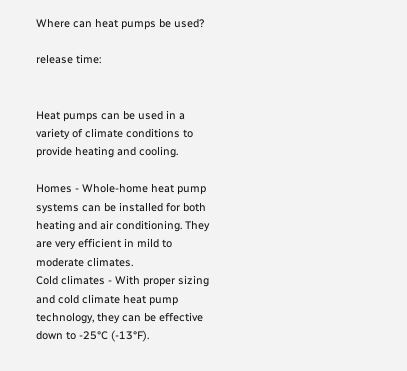Where can heat pumps be used?

release time:


Heat pumps can be used in a variety of climate conditions to provide heating and cooling.

Homes - Whole-home heat pump systems can be installed for both heating and air conditioning. They are very efficient in mild to moderate climates.
Cold climates - With proper sizing and cold climate heat pump technology, they can be effective down to -25°C (-13°F).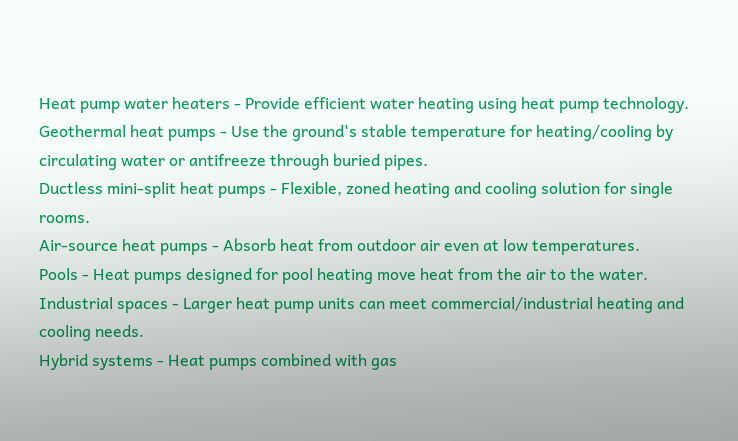Heat pump water heaters - Provide efficient water heating using heat pump technology.
Geothermal heat pumps - Use the ground's stable temperature for heating/cooling by circulating water or antifreeze through buried pipes.
Ductless mini-split heat pumps - Flexible, zoned heating and cooling solution for single rooms.
Air-source heat pumps - Absorb heat from outdoor air even at low temperatures.
Pools - Heat pumps designed for pool heating move heat from the air to the water.
Industrial spaces - Larger heat pump units can meet commercial/industrial heating and cooling needs.
Hybrid systems - Heat pumps combined with gas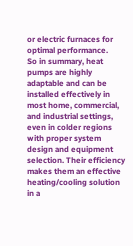or electric furnaces for optimal performance.
So in summary, heat pumps are highly adaptable and can be installed effectively in most home, commercial, and industrial settings, even in colder regions with proper system design and equipment selection. Their efficiency makes them an effective heating/cooling solution in a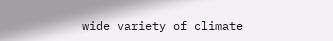wide variety of climate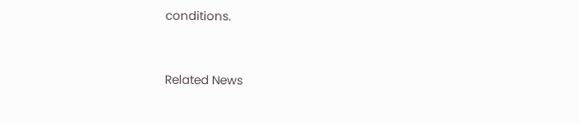conditions.


Related News